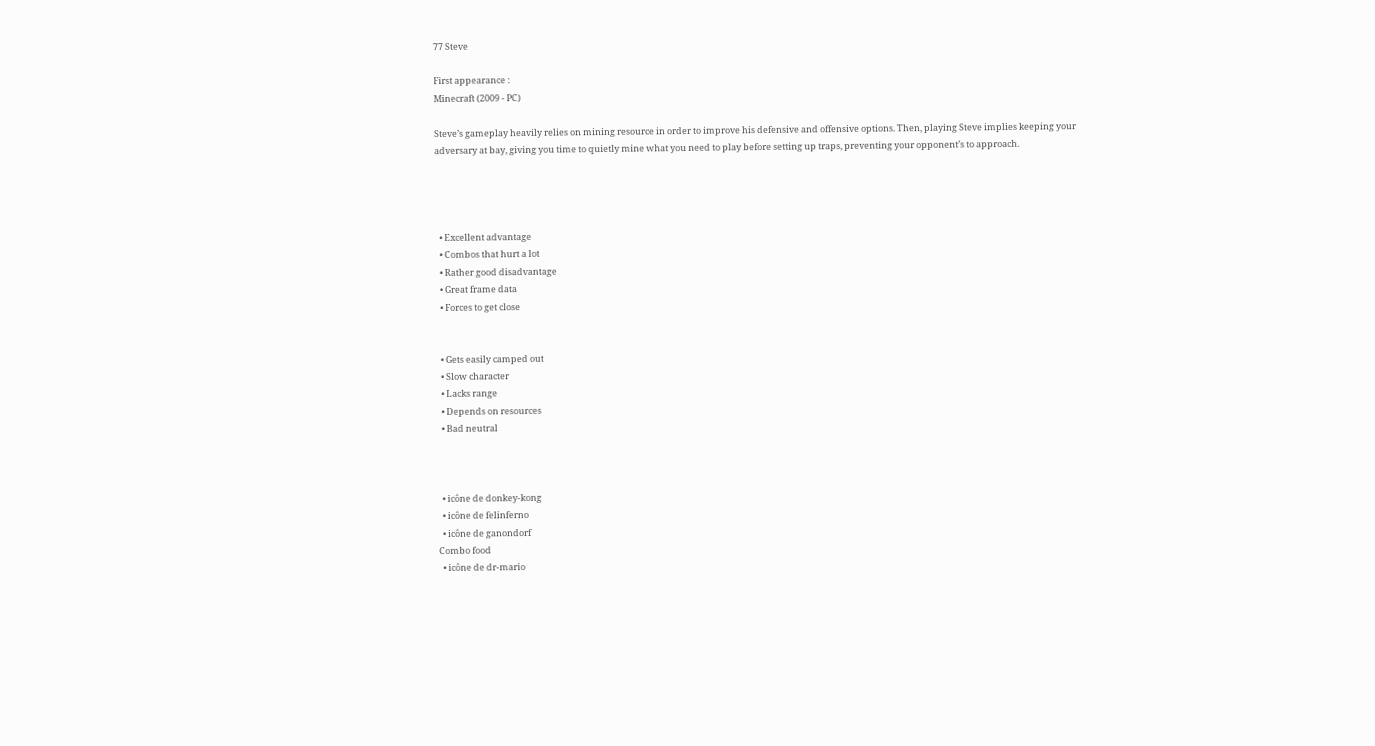77 Steve

First appearance :
Minecraft (2009 - PC)

Steve’s gameplay heavily relies on mining resource in order to improve his defensive and offensive options. Then, playing Steve implies keeping your adversary at bay, giving you time to quietly mine what you need to play before setting up traps, preventing your opponent’s to approach.




  • Excellent advantage
  • Combos that hurt a lot
  • Rather good disadvantage
  • Great frame data
  • Forces to get close


  • Gets easily camped out
  • Slow character
  • Lacks range
  • Depends on resources
  • Bad neutral



  • icône de donkey-kong
  • icône de felinferno
  • icône de ganondorf
Combo food
  • icône de dr-mario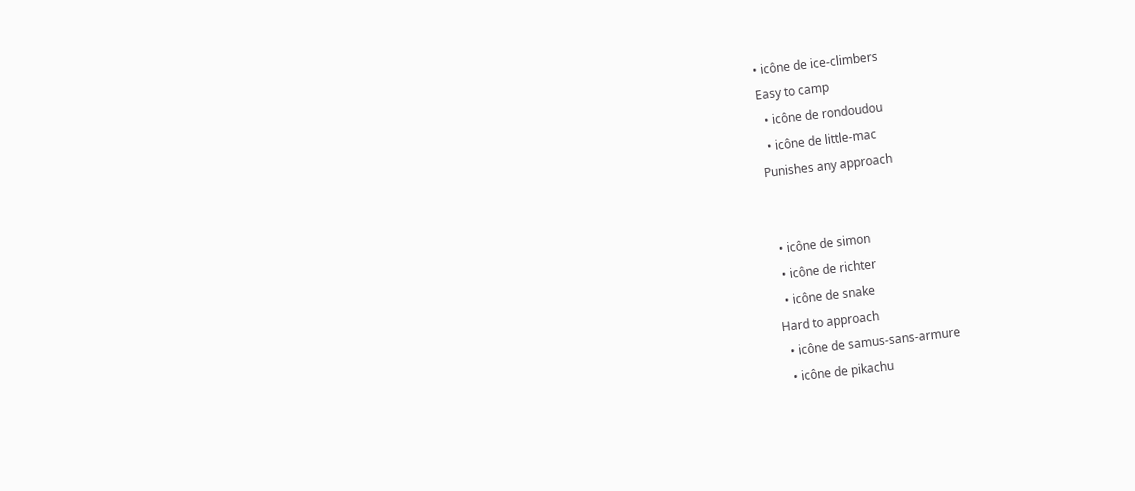• icône de ice-climbers
Easy to camp
  • icône de rondoudou
  • icône de little-mac
Punishes any approach


  • icône de simon
  • icône de richter
  • icône de snake
Hard to approach
  • icône de samus-sans-armure
  • icône de pikachu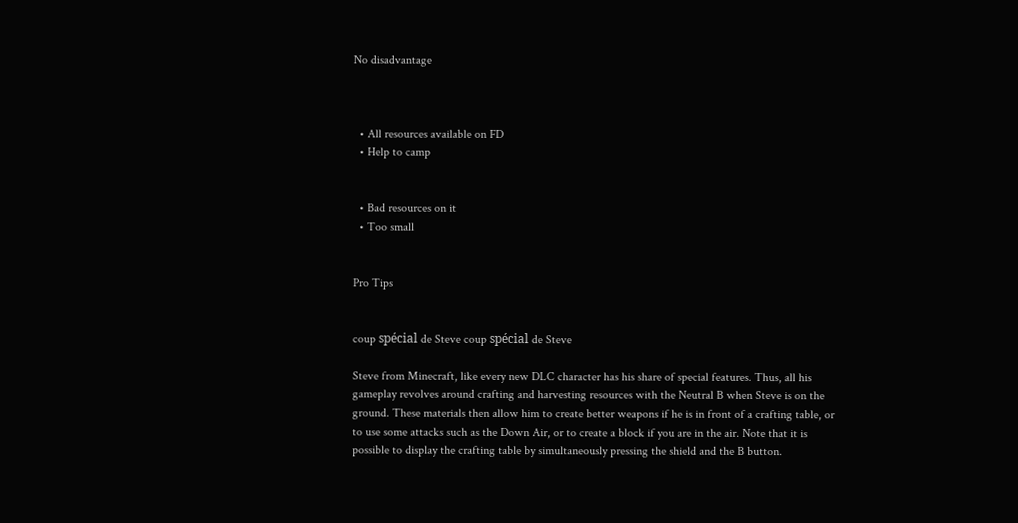No disadvantage



  • All resources available on FD
  • Help to camp


  • Bad resources on it
  • Too small


Pro Tips


coup spécial de Steve coup spécial de Steve

Steve from Minecraft, like every new DLC character has his share of special features. Thus, all his gameplay revolves around crafting and harvesting resources with the Neutral B when Steve is on the ground. These materials then allow him to create better weapons if he is in front of a crafting table, or to use some attacks such as the Down Air, or to create a block if you are in the air. Note that it is possible to display the crafting table by simultaneously pressing the shield and the B button.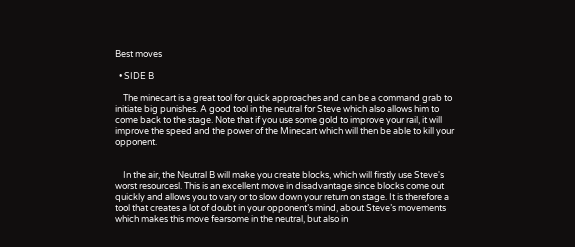Best moves

  • SIDE B

    The minecart is a great tool for quick approaches and can be a command grab to initiate big punishes. A good tool in the neutral for Steve which also allows him to come back to the stage. Note that if you use some gold to improve your rail, it will improve the speed and the power of the Minecart which will then be able to kill your opponent.


    In the air, the Neutral B will make you create blocks, which will firstly use Steve's worst resourcesl. This is an excellent move in disadvantage since blocks come out quickly and allows you to vary or to slow down your return on stage. It is therefore a tool that creates a lot of doubt in your opponent’s mind, about Steve’s movements which makes this move fearsome in the neutral, but also in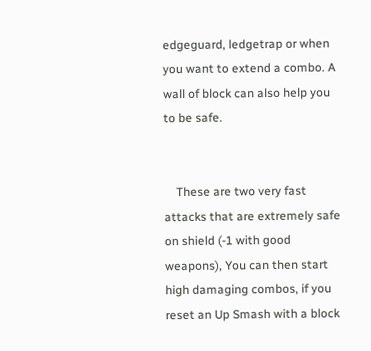edgeguard, ledgetrap or when you want to extend a combo. A wall of block can also help you to be safe.


    These are two very fast attacks that are extremely safe on shield (-1 with good weapons), You can then start high damaging combos, if you reset an Up Smash with a block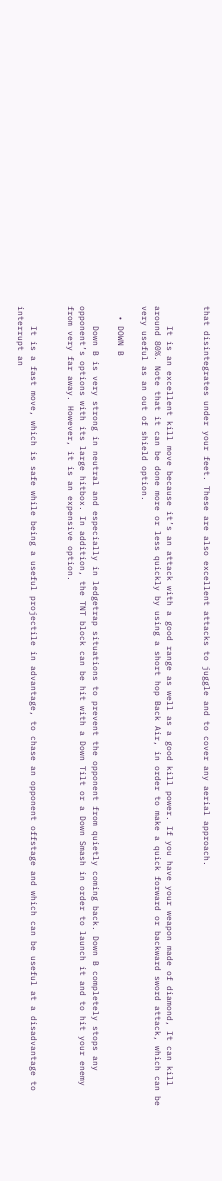that disintegrates under your feet. These are also excellent attacks to juggle and to cover any aerial approach.


    It is an excellent kill move because it’s an attack with a good range as well as a good kill power. If you have your weapon made of diamond, It can kill around 80%. Note that it can be done more or less quickly by using a short hop Back Air, in order to make a quick forward or backward sword attack, which can be very useful as an out of shield option.

  • DOWN B

    Down B is very strong in neutral and especially in ledgetrap situations to prevent the opponent from quietly coming back. Down B completely stops any opponent’s options with its large hitbox. In addition, the TNT block can be hit with a Down Tilt or a Down Smash in order to launch it and to hit your enemy from very far away. However, it is an expensive option.


    It is a fast move, which is safe while being a useful projectile in advantage, to chase an opponent offstage and which can be useful at a disadvantage to interrupt an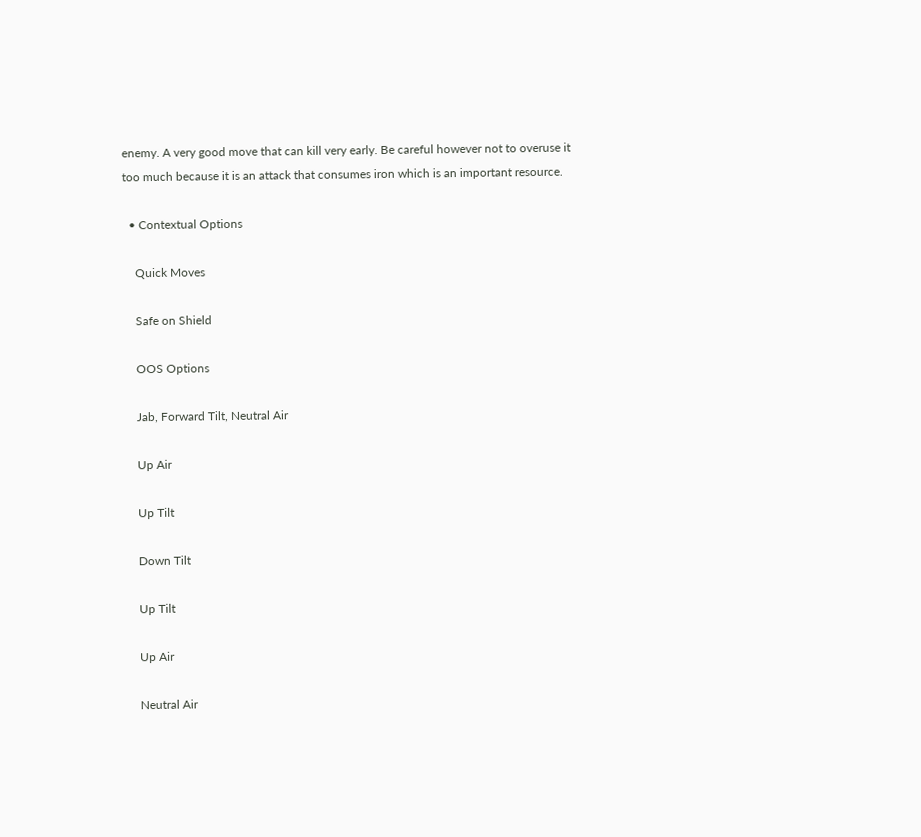enemy. A very good move that can kill very early. Be careful however not to overuse it too much because it is an attack that consumes iron which is an important resource.

  • Contextual Options

    Quick Moves

    Safe on Shield

    OOS Options

    Jab, Forward Tilt, Neutral Air

    Up Air

    Up Tilt

    Down Tilt

    Up Tilt

    Up Air

    Neutral Air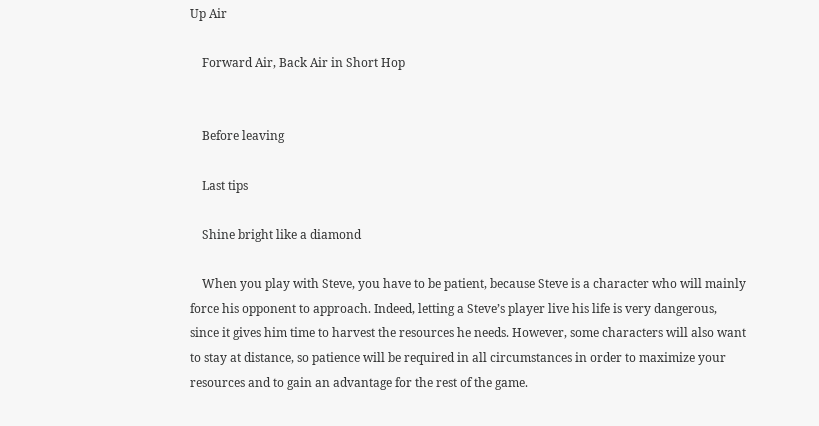Up Air

    Forward Air, Back Air in Short Hop


    Before leaving

    Last tips

    Shine bright like a diamond

    When you play with Steve, you have to be patient, because Steve is a character who will mainly force his opponent to approach. Indeed, letting a Steve’s player live his life is very dangerous, since it gives him time to harvest the resources he needs. However, some characters will also want to stay at distance, so patience will be required in all circumstances in order to maximize your resources and to gain an advantage for the rest of the game.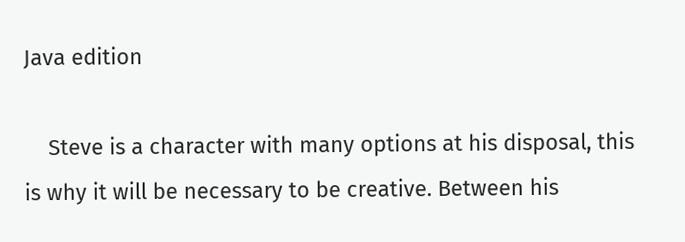Java edition

    Steve is a character with many options at his disposal, this is why it will be necessary to be creative. Between his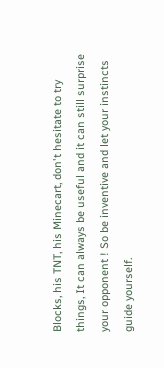Blocks, his TNT, his Minecart, don't hesitate to try things, It can always be useful and it can still surprise your opponent ! So be inventive and let your instincts guide yourself.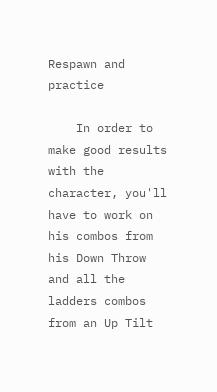Respawn and practice

    In order to make good results with the character, you'll have to work on his combos from his Down Throw and all the ladders combos from an Up Tilt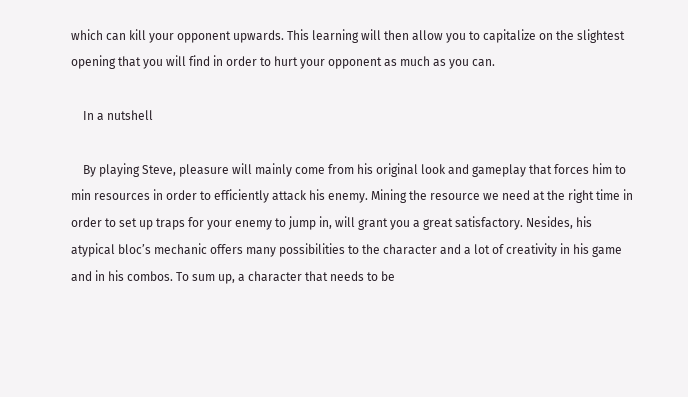which can kill your opponent upwards. This learning will then allow you to capitalize on the slightest opening that you will find in order to hurt your opponent as much as you can.

    In a nutshell

    By playing Steve, pleasure will mainly come from his original look and gameplay that forces him to min resources in order to efficiently attack his enemy. Mining the resource we need at the right time in order to set up traps for your enemy to jump in, will grant you a great satisfactory. Nesides, his atypical bloc’s mechanic offers many possibilities to the character and a lot of creativity in his game and in his combos. To sum up, a character that needs to be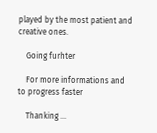played by the most patient and creative ones.

    Going furhter

    For more informations and to progress faster

    Thanking ...